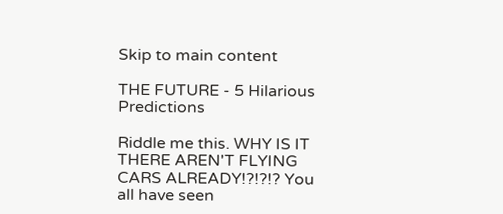Skip to main content

THE FUTURE - 5 Hilarious Predictions

Riddle me this. WHY IS IT THERE AREN'T FLYING CARS ALREADY!?!?!? You all have seen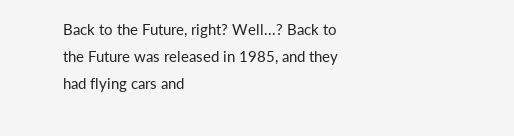Back to the Future, right? Well...? Back to the Future was released in 1985, and they had flying cars and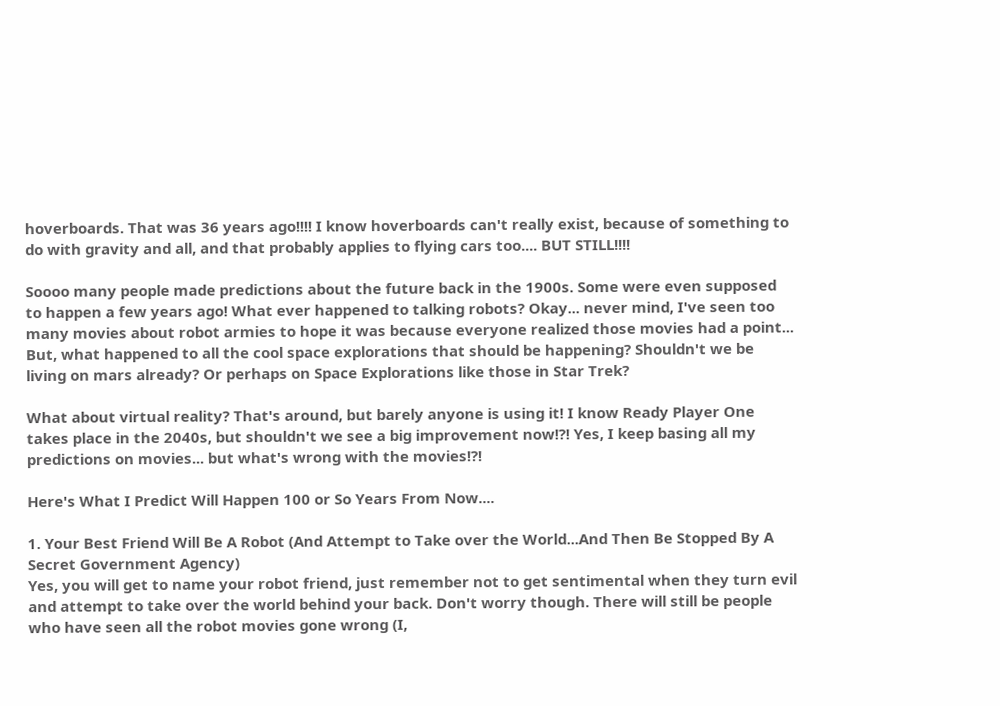hoverboards. That was 36 years ago!!!! I know hoverboards can't really exist, because of something to do with gravity and all, and that probably applies to flying cars too.... BUT STILL!!!!

Soooo many people made predictions about the future back in the 1900s. Some were even supposed to happen a few years ago! What ever happened to talking robots? Okay... never mind, I've seen too many movies about robot armies to hope it was because everyone realized those movies had a point... But, what happened to all the cool space explorations that should be happening? Shouldn't we be living on mars already? Or perhaps on Space Explorations like those in Star Trek?

What about virtual reality? That's around, but barely anyone is using it! I know Ready Player One takes place in the 2040s, but shouldn't we see a big improvement now!?! Yes, I keep basing all my predictions on movies... but what's wrong with the movies!?!

Here's What I Predict Will Happen 100 or So Years From Now....

1. Your Best Friend Will Be A Robot (And Attempt to Take over the World...And Then Be Stopped By A Secret Government Agency)
Yes, you will get to name your robot friend, just remember not to get sentimental when they turn evil and attempt to take over the world behind your back. Don't worry though. There will still be people who have seen all the robot movies gone wrong (I,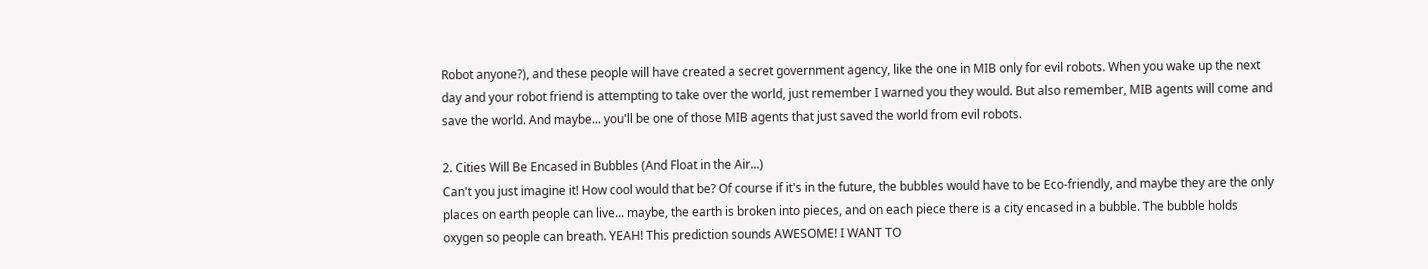Robot anyone?), and these people will have created a secret government agency, like the one in MIB only for evil robots. When you wake up the next day and your robot friend is attempting to take over the world, just remember I warned you they would. But also remember, MIB agents will come and save the world. And maybe... you'll be one of those MIB agents that just saved the world from evil robots.

2. Cities Will Be Encased in Bubbles (And Float in the Air...)
Can't you just imagine it! How cool would that be? Of course if it's in the future, the bubbles would have to be Eco-friendly, and maybe they are the only places on earth people can live... maybe, the earth is broken into pieces, and on each piece there is a city encased in a bubble. The bubble holds oxygen so people can breath. YEAH! This prediction sounds AWESOME! I WANT TO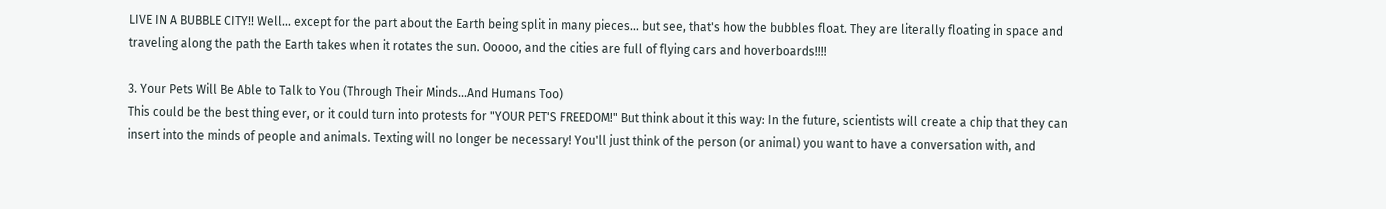LIVE IN A BUBBLE CITY!! Well... except for the part about the Earth being split in many pieces... but see, that's how the bubbles float. They are literally floating in space and traveling along the path the Earth takes when it rotates the sun. Ooooo, and the cities are full of flying cars and hoverboards!!!!

3. Your Pets Will Be Able to Talk to You (Through Their Minds...And Humans Too)
This could be the best thing ever, or it could turn into protests for "YOUR PET'S FREEDOM!" But think about it this way: In the future, scientists will create a chip that they can insert into the minds of people and animals. Texting will no longer be necessary! You'll just think of the person (or animal) you want to have a conversation with, and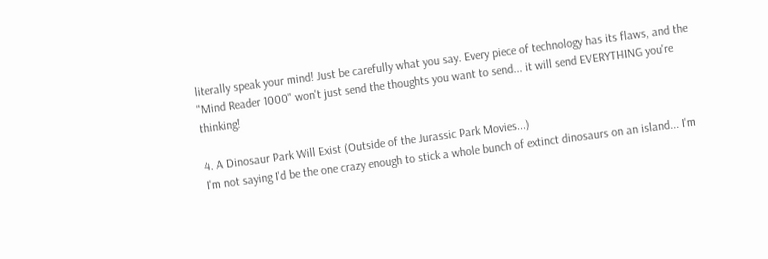literally speak your mind! Just be carefully what you say. Every piece of technology has its flaws, and the "Mind Reader 1000" won't just send the thoughts you want to send... it will send EVERYTHING you're thinking!

4. A Dinosaur Park Will Exist (Outside of the Jurassic Park Movies...)
I'm not saying I'd be the one crazy enough to stick a whole bunch of extinct dinosaurs on an island... I'm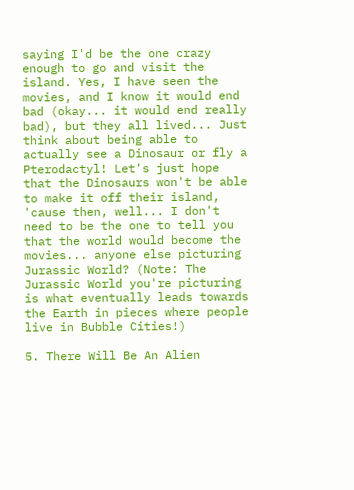saying I'd be the one crazy enough to go and visit the island. Yes, I have seen the movies, and I know it would end bad (okay... it would end really bad), but they all lived... Just think about being able to actually see a Dinosaur or fly a Pterodactyl! Let's just hope that the Dinosaurs won't be able to make it off their island, 'cause then, well... I don't need to be the one to tell you that the world would become the movies... anyone else picturing Jurassic World? (Note: The Jurassic World you're picturing is what eventually leads towards the Earth in pieces where people live in Bubble Cities!)

5. There Will Be An Alien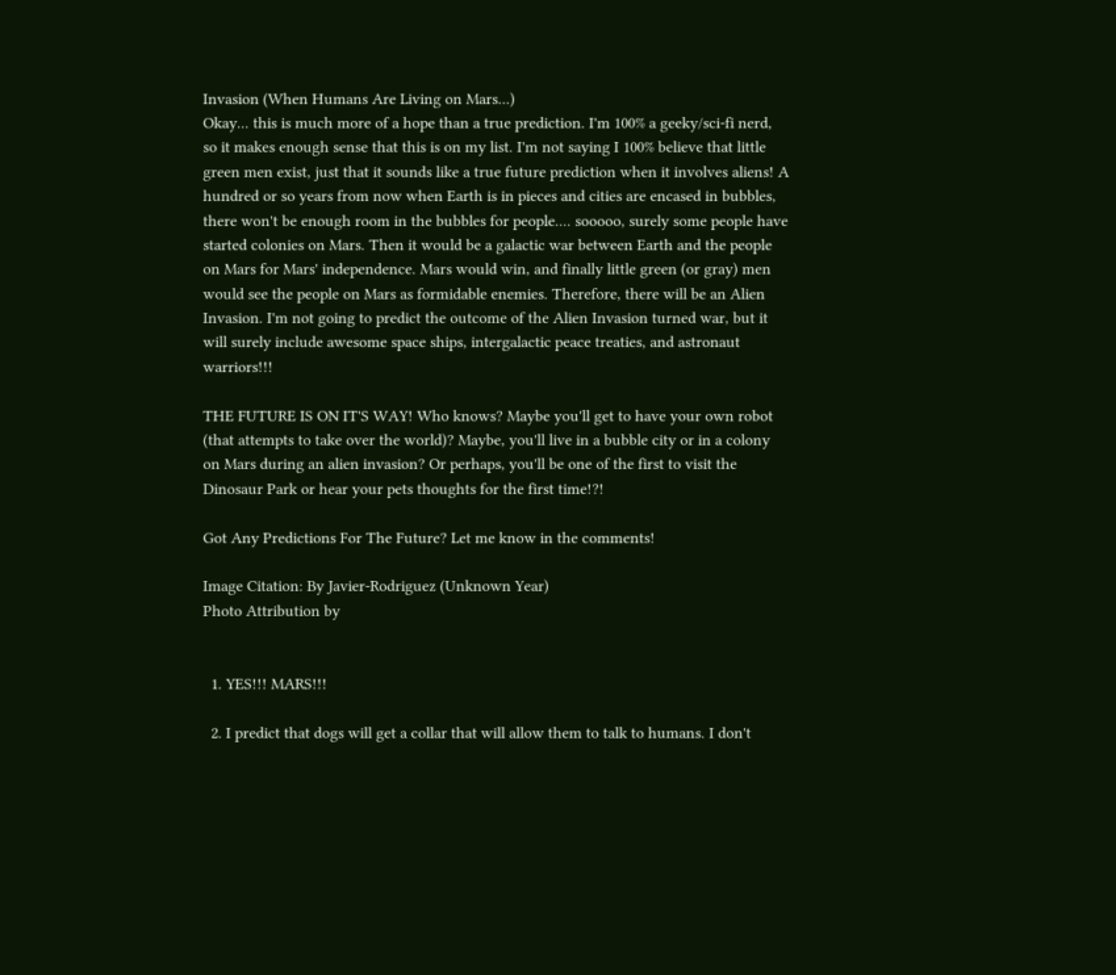Invasion (When Humans Are Living on Mars...)
Okay... this is much more of a hope than a true prediction. I'm 100% a geeky/sci-fi nerd, so it makes enough sense that this is on my list. I'm not saying I 100% believe that little green men exist, just that it sounds like a true future prediction when it involves aliens! A hundred or so years from now when Earth is in pieces and cities are encased in bubbles, there won't be enough room in the bubbles for people.... sooooo, surely some people have started colonies on Mars. Then it would be a galactic war between Earth and the people on Mars for Mars' independence. Mars would win, and finally little green (or gray) men would see the people on Mars as formidable enemies. Therefore, there will be an Alien Invasion. I'm not going to predict the outcome of the Alien Invasion turned war, but it will surely include awesome space ships, intergalactic peace treaties, and astronaut warriors!!!

THE FUTURE IS ON IT'S WAY! Who knows? Maybe you'll get to have your own robot (that attempts to take over the world)? Maybe, you'll live in a bubble city or in a colony on Mars during an alien invasion? Or perhaps, you'll be one of the first to visit the Dinosaur Park or hear your pets thoughts for the first time!?!

Got Any Predictions For The Future? Let me know in the comments!

Image Citation: By Javier-Rodriguez (Unknown Year)
Photo Attribution by


  1. YES!!! MARS!!!

  2. I predict that dogs will get a collar that will allow them to talk to humans. I don't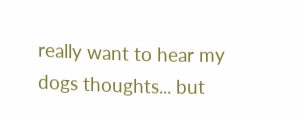really want to hear my dogs thoughts... but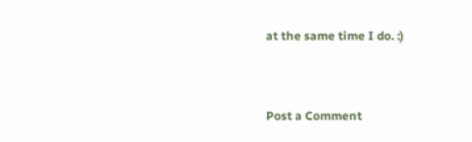at the same time I do. :)


Post a Comment